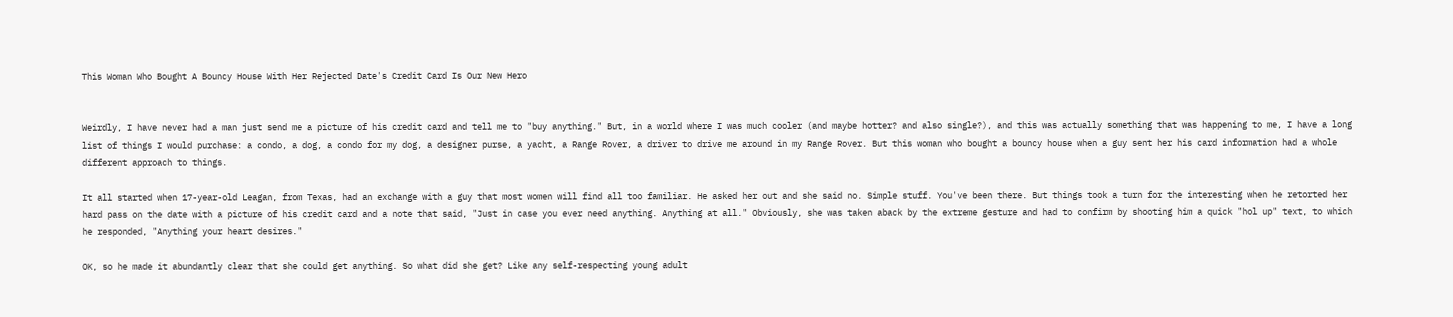This Woman Who Bought A Bouncy House With Her Rejected Date's Credit Card Is Our New Hero


Weirdly, I have never had a man just send me a picture of his credit card and tell me to "buy anything." But, in a world where I was much cooler (and maybe hotter? and also single?), and this was actually something that was happening to me, I have a long list of things I would purchase: a condo, a dog, a condo for my dog, a designer purse, a yacht, a Range Rover, a driver to drive me around in my Range Rover. But this woman who bought a bouncy house when a guy sent her his card information had a whole different approach to things.

It all started when 17-year-old Leagan, from Texas, had an exchange with a guy that most women will find all too familiar. He asked her out and she said no. Simple stuff. You've been there. But things took a turn for the interesting when he retorted her hard pass on the date with a picture of his credit card and a note that said, "Just in case you ever need anything. Anything at all." Obviously, she was taken aback by the extreme gesture and had to confirm by shooting him a quick "hol up" text, to which he responded, "Anything your heart desires."

OK, so he made it abundantly clear that she could get anything. So what did she get? Like any self-respecting young adult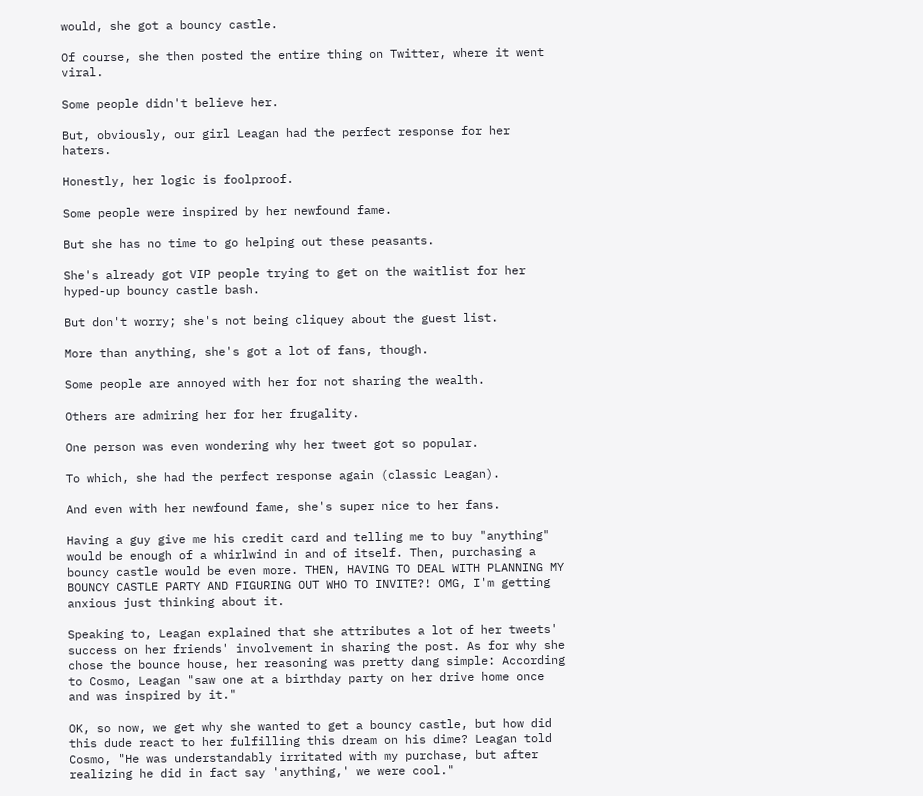would, she got a bouncy castle.

Of course, she then posted the entire thing on Twitter, where it went viral.

Some people didn't believe her.

But, obviously, our girl Leagan had the perfect response for her haters.

Honestly, her logic is foolproof.

Some people were inspired by her newfound fame.

But she has no time to go helping out these peasants.

She's already got VIP people trying to get on the waitlist for her hyped-up bouncy castle bash.

But don't worry; she's not being cliquey about the guest list.

More than anything, she's got a lot of fans, though.

Some people are annoyed with her for not sharing the wealth.

Others are admiring her for her frugality.

One person was even wondering why her tweet got so popular.

To which, she had the perfect response again (classic Leagan).

And even with her newfound fame, she's super nice to her fans.

Having a guy give me his credit card and telling me to buy "anything" would be enough of a whirlwind in and of itself. Then, purchasing a bouncy castle would be even more. THEN, HAVING TO DEAL WITH PLANNING MY BOUNCY CASTLE PARTY AND FIGURING OUT WHO TO INVITE?! OMG, I'm getting anxious just thinking about it.

Speaking to, Leagan explained that she attributes a lot of her tweets' success on her friends' involvement in sharing the post. As for why she chose the bounce house, her reasoning was pretty dang simple: According to Cosmo, Leagan "saw one at a birthday party on her drive home once and was inspired by it."

OK, so now, we get why she wanted to get a bouncy castle, but how did this dude react to her fulfilling this dream on his dime? Leagan told Cosmo, "He was understandably irritated with my purchase, but after realizing he did in fact say 'anything,' we were cool."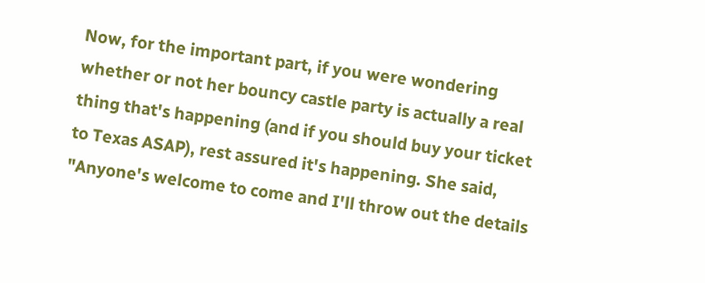Now, for the important part, if you were wondering whether or not her bouncy castle party is actually a real thing that's happening (and if you should buy your ticket to Texas ASAP), rest assured it's happening. She said, "Anyone's welcome to come and I'll throw out the details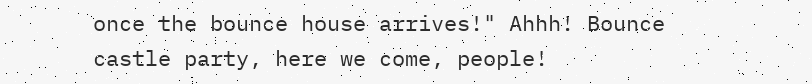once the bounce house arrives!" Ahhh! Bounce castle party, here we come, people!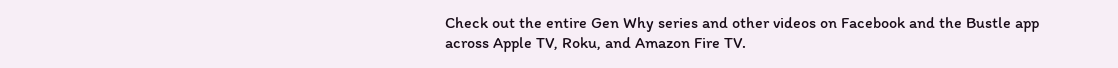Check out the entire Gen Why series and other videos on Facebook and the Bustle app across Apple TV, Roku, and Amazon Fire TV.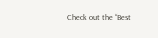Check out the “Best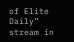of Elite Daily” stream in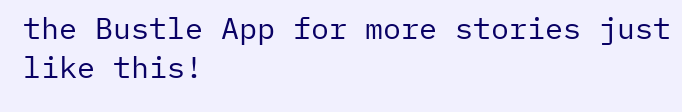the Bustle App for more stories just like this!